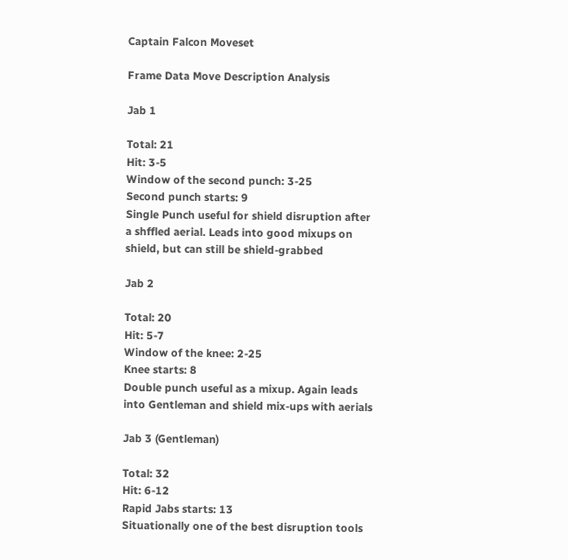Captain Falcon Moveset

Frame Data Move Description Analysis

Jab 1

Total: 21
Hit: 3-5
Window of the second punch: 3-25
Second punch starts: 9
Single Punch useful for shield disruption after a shffled aerial. Leads into good mixups on shield, but can still be shield-grabbed

Jab 2

Total: 20
Hit: 5-7
Window of the knee: 2-25
Knee starts: 8
Double punch useful as a mixup. Again leads into Gentleman and shield mix-ups with aerials

Jab 3 (Gentleman)

Total: 32
Hit: 6-12
Rapid Jabs starts: 13
Situationally one of the best disruption tools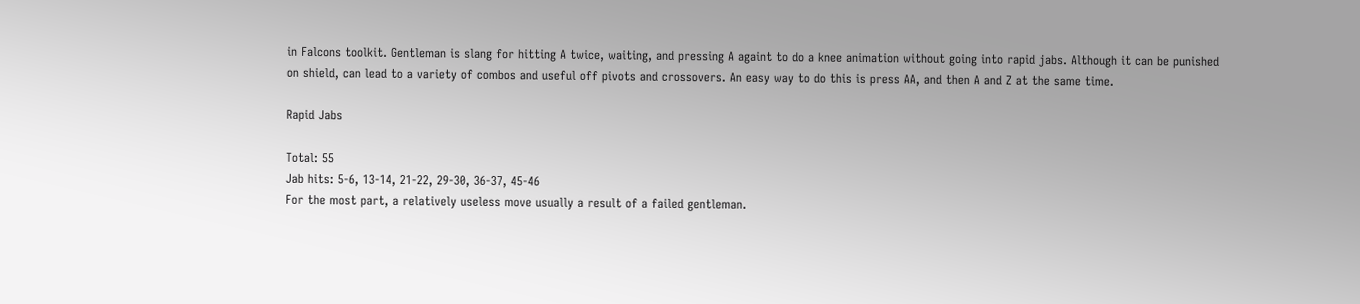in Falcons toolkit. Gentleman is slang for hitting A twice, waiting, and pressing A againt to do a knee animation without going into rapid jabs. Although it can be punished on shield, can lead to a variety of combos and useful off pivots and crossovers. An easy way to do this is press AA, and then A and Z at the same time.

Rapid Jabs

Total: 55
Jab hits: 5-6, 13-14, 21-22, 29-30, 36-37, 45-46
For the most part, a relatively useless move usually a result of a failed gentleman.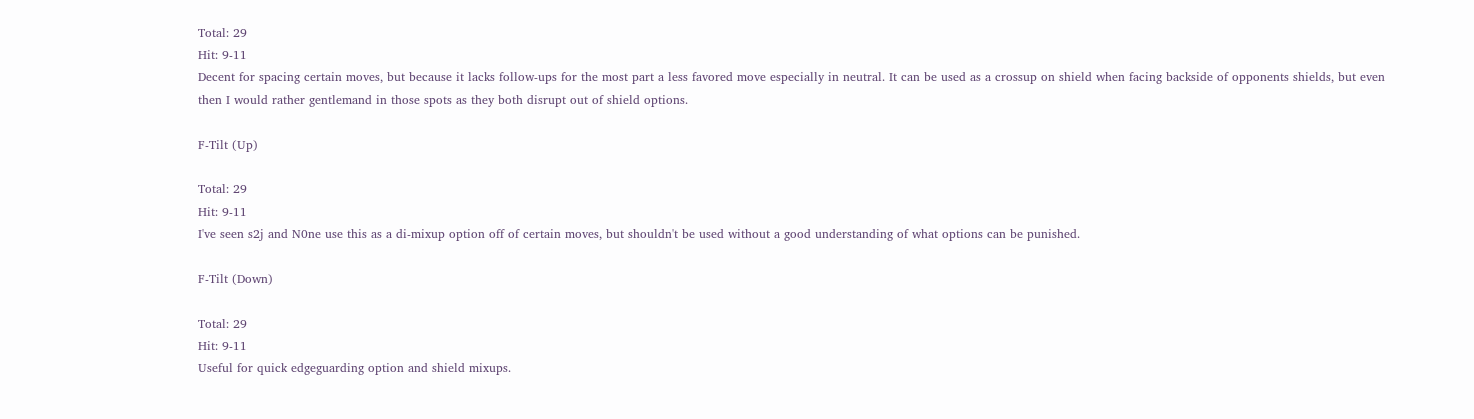Total: 29
Hit: 9-11
Decent for spacing certain moves, but because it lacks follow-ups for the most part a less favored move especially in neutral. It can be used as a crossup on shield when facing backside of opponents shields, but even then I would rather gentlemand in those spots as they both disrupt out of shield options.

F-Tilt (Up)

Total: 29
Hit: 9-11
I've seen s2j and N0ne use this as a di-mixup option off of certain moves, but shouldn't be used without a good understanding of what options can be punished.

F-Tilt (Down)

Total: 29
Hit: 9-11
Useful for quick edgeguarding option and shield mixups.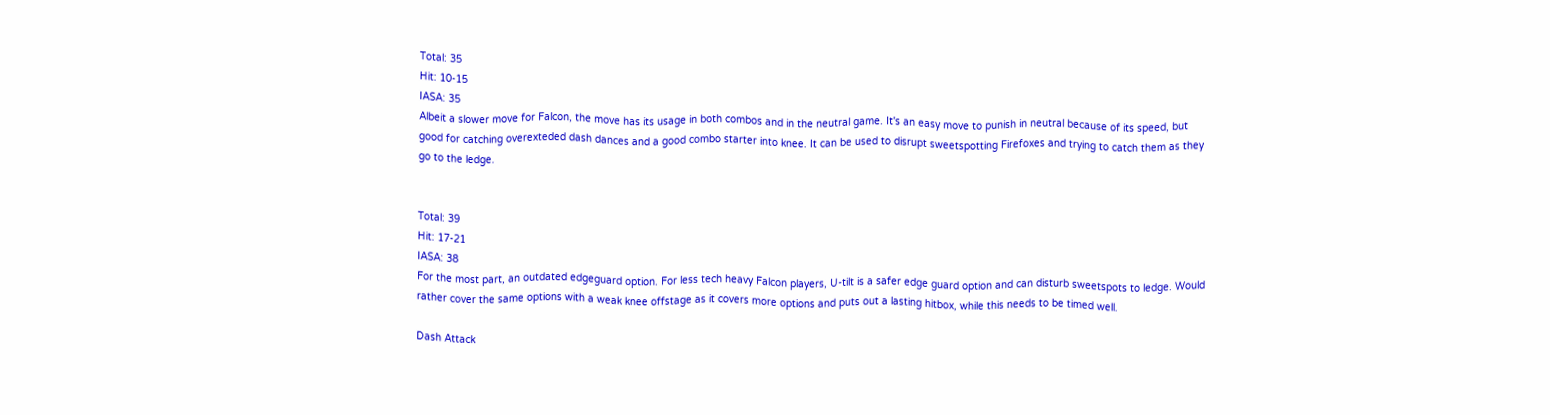Total: 35
Hit: 10-15
IASA: 35
Albeit a slower move for Falcon, the move has its usage in both combos and in the neutral game. It's an easy move to punish in neutral because of its speed, but good for catching overexteded dash dances and a good combo starter into knee. It can be used to disrupt sweetspotting Firefoxes and trying to catch them as they go to the ledge.


Total: 39
Hit: 17-21
IASA: 38
For the most part, an outdated edgeguard option. For less tech heavy Falcon players, U-tilt is a safer edge guard option and can disturb sweetspots to ledge. Would rather cover the same options with a weak knee offstage as it covers more options and puts out a lasting hitbox, while this needs to be timed well.

Dash Attack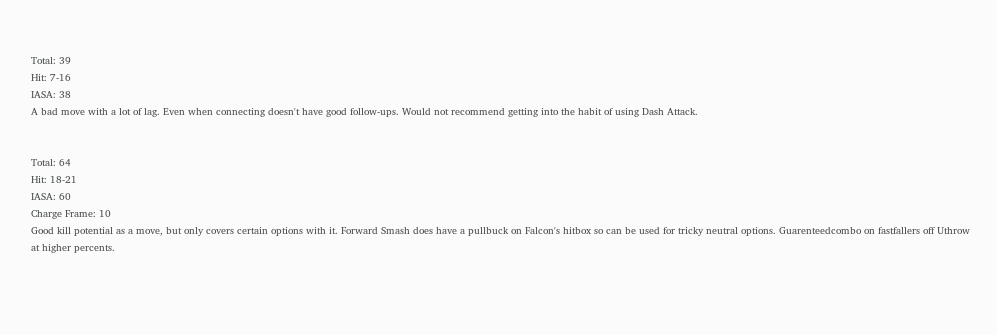Total: 39
Hit: 7-16
IASA: 38
A bad move with a lot of lag. Even when connecting doesn't have good follow-ups. Would not recommend getting into the habit of using Dash Attack.


Total: 64
Hit: 18-21
IASA: 60
Charge Frame: 10
Good kill potential as a move, but only covers certain options with it. Forward Smash does have a pullbuck on Falcon's hitbox so can be used for tricky neutral options. Guarenteedcombo on fastfallers off Uthrow at higher percents.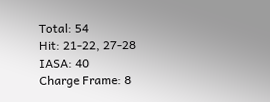Total: 54
Hit: 21-22, 27-28
IASA: 40
Charge Frame: 8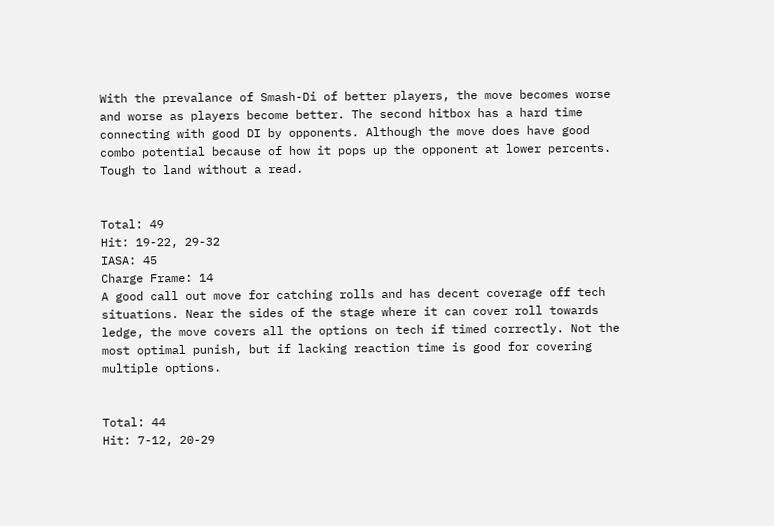With the prevalance of Smash-Di of better players, the move becomes worse and worse as players become better. The second hitbox has a hard time connecting with good DI by opponents. Although the move does have good combo potential because of how it pops up the opponent at lower percents. Tough to land without a read.


Total: 49
Hit: 19-22, 29-32
IASA: 45
Charge Frame: 14
A good call out move for catching rolls and has decent coverage off tech situations. Near the sides of the stage where it can cover roll towards ledge, the move covers all the options on tech if timed correctly. Not the most optimal punish, but if lacking reaction time is good for covering multiple options.


Total: 44
Hit: 7-12, 20-29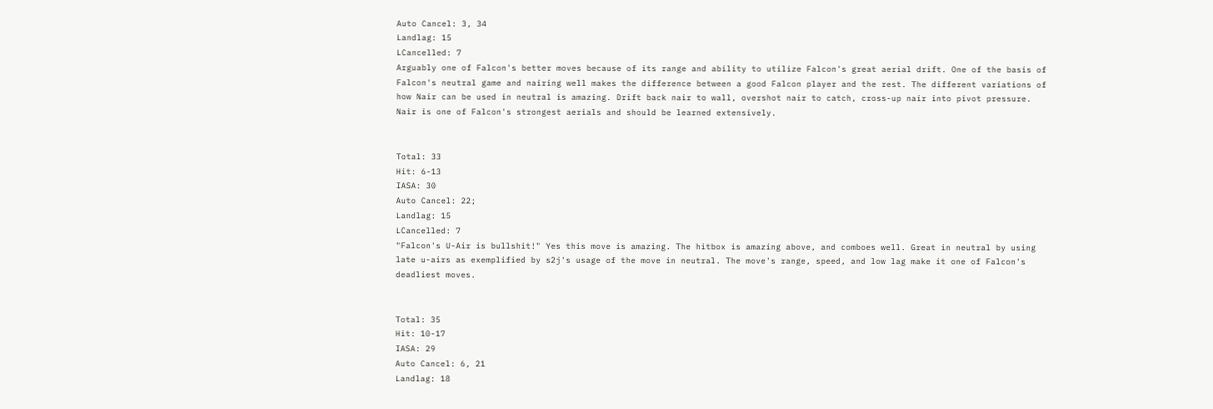Auto Cancel: 3, 34
Landlag: 15
LCancelled: 7
Arguably one of Falcon's better moves because of its range and ability to utilize Falcon's great aerial drift. One of the basis of Falcon's neutral game and nairing well makes the difference between a good Falcon player and the rest. The different variations of how Nair can be used in neutral is amazing. Drift back nair to wall, overshot nair to catch, cross-up nair into pivot pressure. Nair is one of Falcon's strongest aerials and should be learned extensively.


Total: 33
Hit: 6-13
IASA: 30
Auto Cancel: 22;
Landlag: 15
LCancelled: 7
"Falcon's U-Air is bullshit!" Yes this move is amazing. The hitbox is amazing above, and comboes well. Great in neutral by using late u-airs as exemplified by s2j's usage of the move in neutral. The move's range, speed, and low lag make it one of Falcon's deadliest moves.


Total: 35
Hit: 10-17
IASA: 29
Auto Cancel: 6, 21
Landlag: 18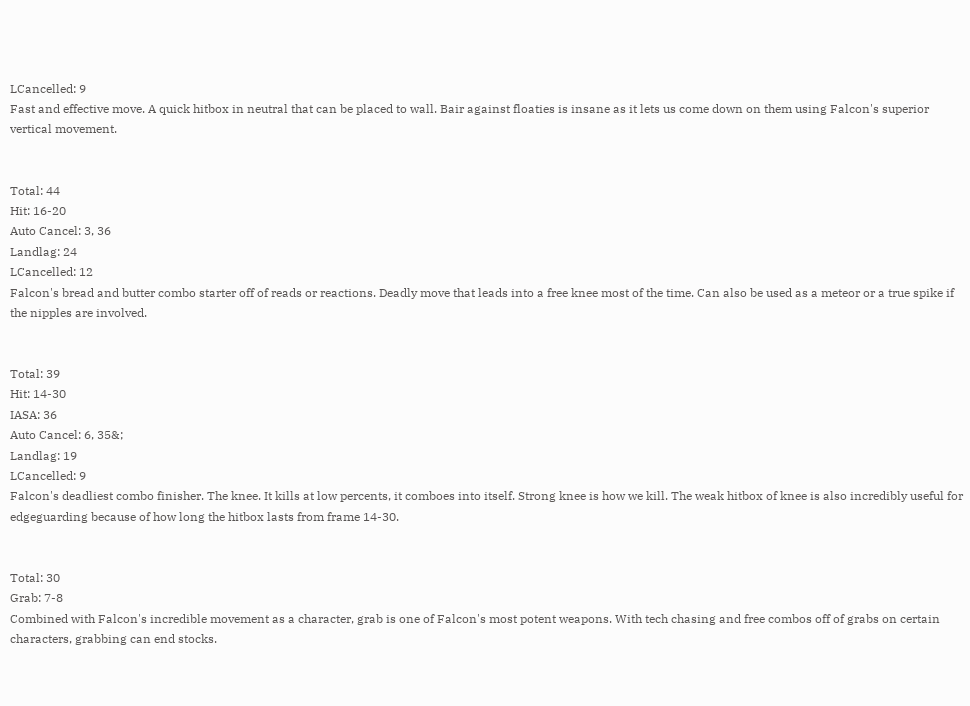LCancelled: 9
Fast and effective move. A quick hitbox in neutral that can be placed to wall. Bair against floaties is insane as it lets us come down on them using Falcon's superior vertical movement.


Total: 44
Hit: 16-20
Auto Cancel: 3, 36
Landlag: 24
LCancelled: 12
Falcon's bread and butter combo starter off of reads or reactions. Deadly move that leads into a free knee most of the time. Can also be used as a meteor or a true spike if the nipples are involved.


Total: 39
Hit: 14-30
IASA: 36
Auto Cancel: 6, 35&;
Landlag: 19
LCancelled: 9
Falcon's deadliest combo finisher. The knee. It kills at low percents, it comboes into itself. Strong knee is how we kill. The weak hitbox of knee is also incredibly useful for edgeguarding because of how long the hitbox lasts from frame 14-30.


Total: 30
Grab: 7-8
Combined with Falcon's incredible movement as a character, grab is one of Falcon's most potent weapons. With tech chasing and free combos off of grabs on certain characters, grabbing can end stocks.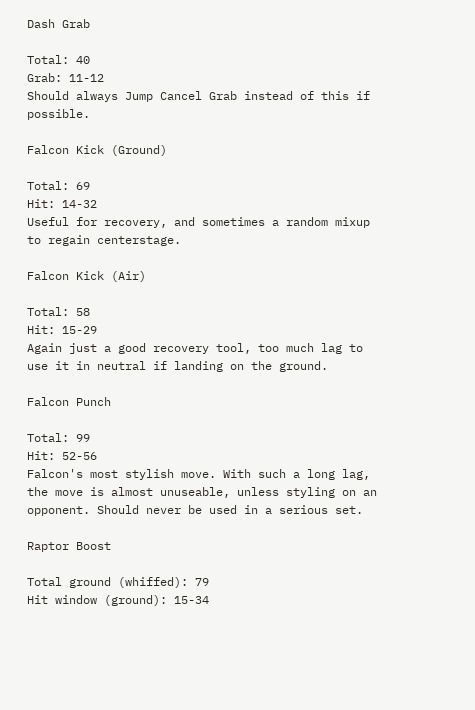Dash Grab

Total: 40
Grab: 11-12
Should always Jump Cancel Grab instead of this if possible.

Falcon Kick (Ground)

Total: 69
Hit: 14-32
Useful for recovery, and sometimes a random mixup to regain centerstage.

Falcon Kick (Air)

Total: 58
Hit: 15-29
Again just a good recovery tool, too much lag to use it in neutral if landing on the ground.

Falcon Punch

Total: 99
Hit: 52-56
Falcon's most stylish move. With such a long lag, the move is almost unuseable, unless styling on an opponent. Should never be used in a serious set.

Raptor Boost

Total ground (whiffed): 79
Hit window (ground): 15-34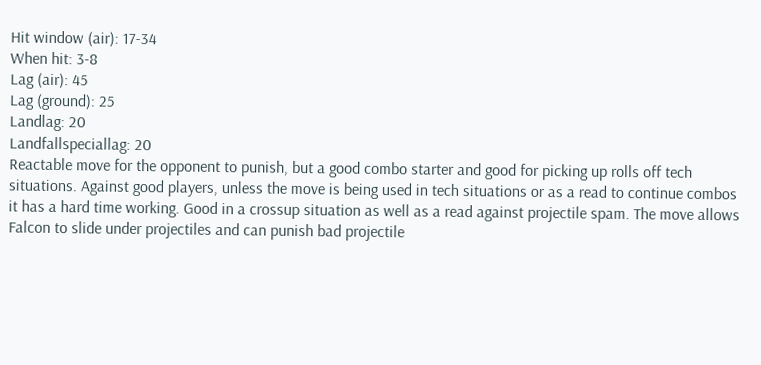Hit window (air): 17-34
When hit: 3-8
Lag (air): 45
Lag (ground): 25
Landlag: 20
Landfallspeciallag: 20
Reactable move for the opponent to punish, but a good combo starter and good for picking up rolls off tech situations. Against good players, unless the move is being used in tech situations or as a read to continue combos it has a hard time working. Good in a crossup situation as well as a read against projectile spam. The move allows Falcon to slide under projectiles and can punish bad projectile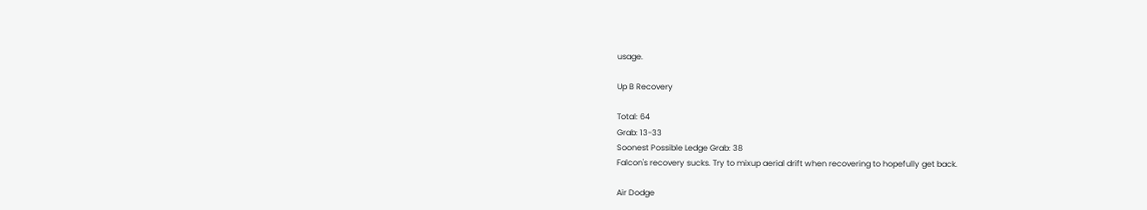usage.

Up B Recovery

Total: 64
Grab: 13-33
Soonest Possible Ledge Grab: 38
Falcon's recovery sucks. Try to mixup aerial drift when recovering to hopefully get back.

Air Dodge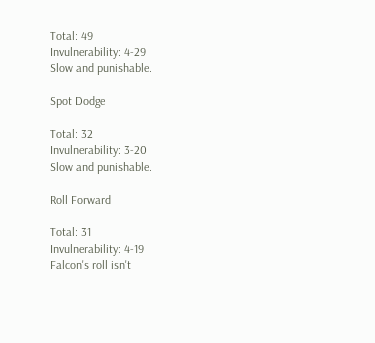Total: 49
Invulnerability: 4-29
Slow and punishable.

Spot Dodge

Total: 32
Invulnerability: 3-20
Slow and punishable.

Roll Forward

Total: 31
Invulnerability: 4-19
Falcon's roll isn't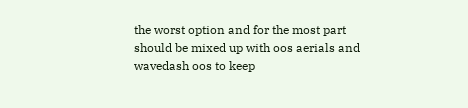the worst option and for the most part should be mixed up with oos aerials and wavedash oos to keep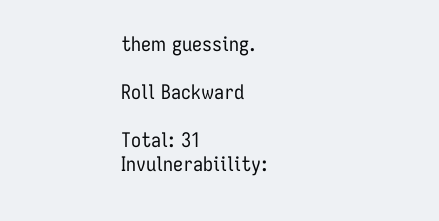them guessing.

Roll Backward

Total: 31
Invulnerabiility: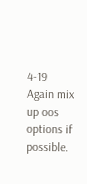4-19
Again mix up oos options if possible.